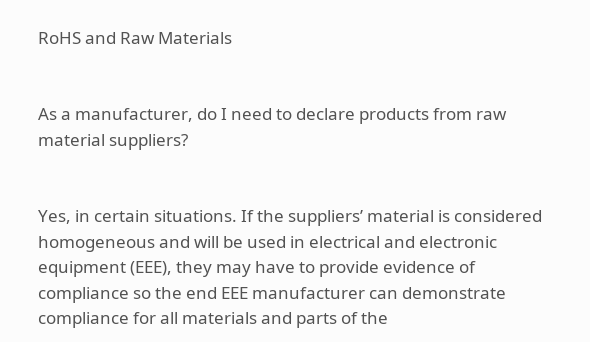RoHS and Raw Materials


As a manufacturer, do I need to declare products from raw material suppliers?


Yes, in certain situations. If the suppliers’ material is considered homogeneous and will be used in electrical and electronic equipment (EEE), they may have to provide evidence of compliance so the end EEE manufacturer can demonstrate compliance for all materials and parts of the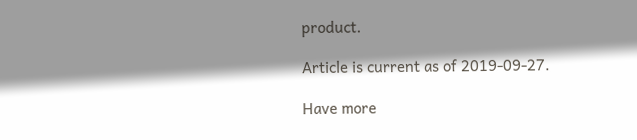product.

Article is current as of 2019-09-27.

Have more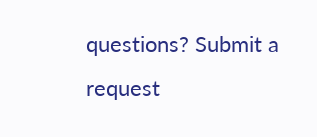questions? Submit a request